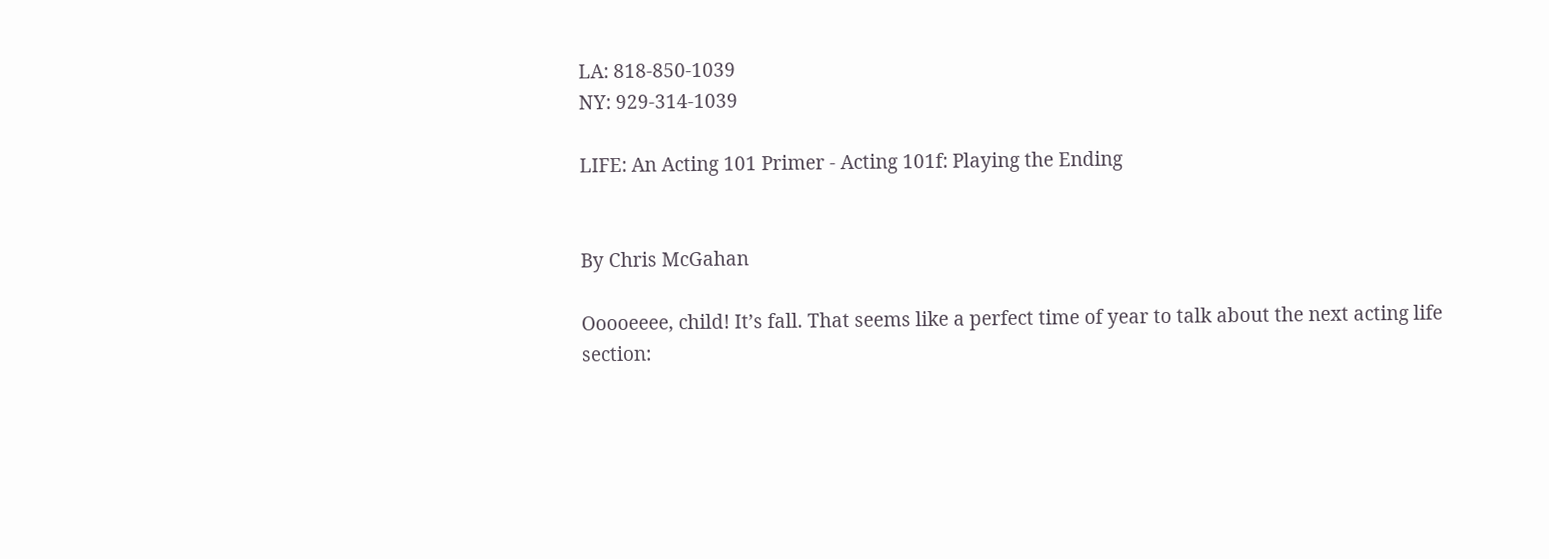LA: 818-850-1039
NY: 929-314-1039

LIFE: An Acting 101 Primer - Acting 101f: Playing the Ending


By Chris McGahan

Ooooeeee, child! It’s fall. That seems like a perfect time of year to talk about the next acting life section: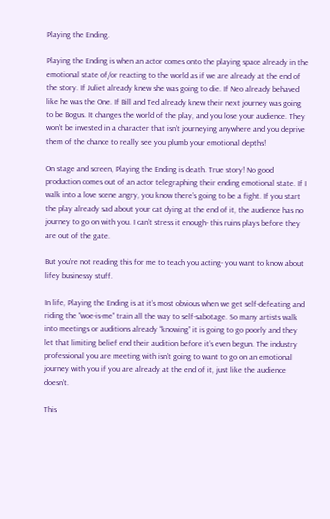Playing the Ending.

Playing the Ending is when an actor comes onto the playing space already in the emotional state of/or reacting to the world as if we are already at the end of the story. If Juliet already knew she was going to die. If Neo already behaved like he was the One. If Bill and Ted already knew their next journey was going to be Bogus. It changes the world of the play, and you lose your audience. They won’t be invested in a character that isn’t journeying anywhere and you deprive them of the chance to really see you plumb your emotional depths!

On stage and screen, Playing the Ending is death. True story! No good production comes out of an actor telegraphing their ending emotional state. If I walk into a love scene angry, you know there’s going to be a fight. If you start the play already sad about your cat dying at the end of it, the audience has no journey to go on with you. I can’t stress it enough- this ruins plays before they are out of the gate.

But you’re not reading this for me to teach you acting- you want to know about lifey businessy stuff.

In life, Playing the Ending is at it’s most obvious when we get self-defeating and riding the “woe-is-me” train all the way to self-sabotage. So many artists walk into meetings or auditions already “knowing” it is going to go poorly and they let that limiting belief end their audition before it’s even begun. The industry professional you are meeting with isn’t going to want to go on an emotional journey with you if you are already at the end of it, just like the audience doesn’t.

This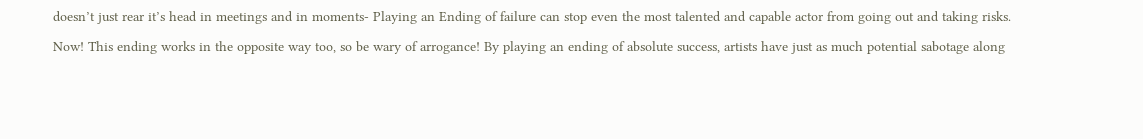doesn’t just rear it’s head in meetings and in moments- Playing an Ending of failure can stop even the most talented and capable actor from going out and taking risks.

Now! This ending works in the opposite way too, so be wary of arrogance! By playing an ending of absolute success, artists have just as much potential sabotage along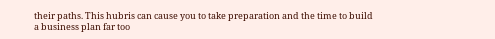their paths. This hubris can cause you to take preparation and the time to build a business plan far too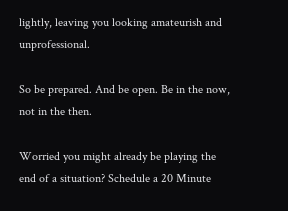lightly, leaving you looking amateurish and unprofessional.

So be prepared. And be open. Be in the now, not in the then.

Worried you might already be playing the end of a situation? Schedule a 20 Minute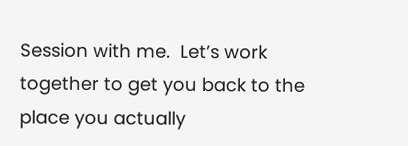Session with me.  Let’s work together to get you back to the place you actually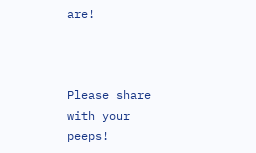are!



Please share with your peeps!